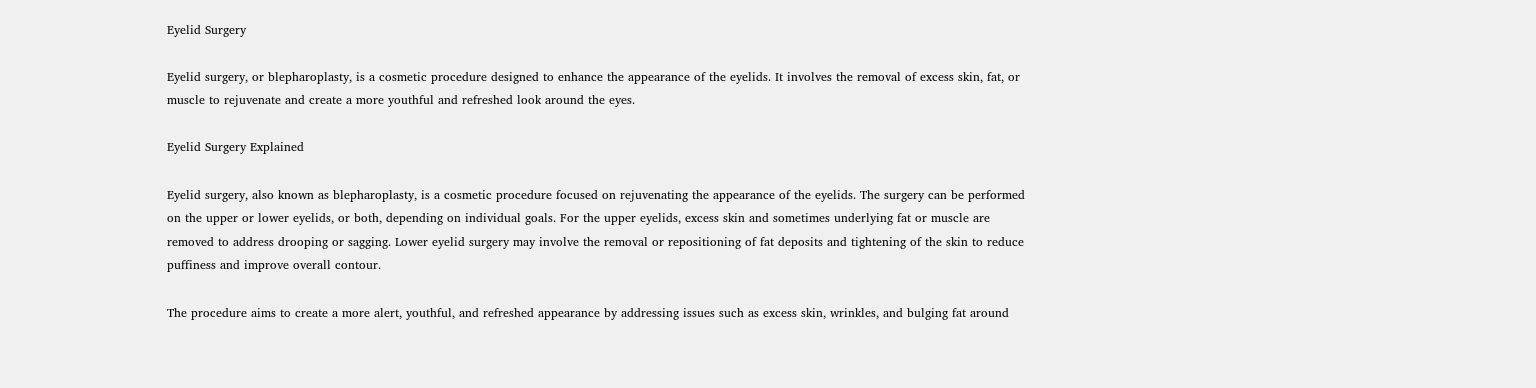Eyelid Surgery

Eyelid surgery, or blepharoplasty, is a cosmetic procedure designed to enhance the appearance of the eyelids. It involves the removal of excess skin, fat, or muscle to rejuvenate and create a more youthful and refreshed look around the eyes.

Eyelid Surgery Explained

Eyelid surgery, also known as blepharoplasty, is a cosmetic procedure focused on rejuvenating the appearance of the eyelids. The surgery can be performed on the upper or lower eyelids, or both, depending on individual goals. For the upper eyelids, excess skin and sometimes underlying fat or muscle are removed to address drooping or sagging. Lower eyelid surgery may involve the removal or repositioning of fat deposits and tightening of the skin to reduce puffiness and improve overall contour.

The procedure aims to create a more alert, youthful, and refreshed appearance by addressing issues such as excess skin, wrinkles, and bulging fat around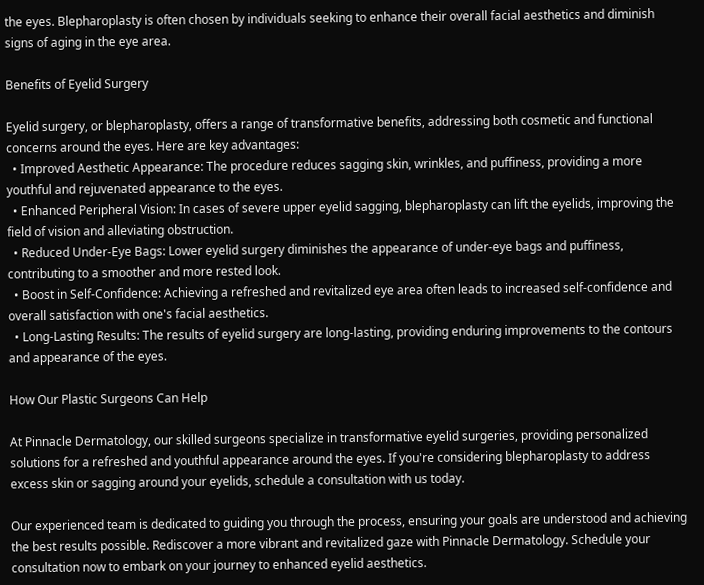the eyes. Blepharoplasty is often chosen by individuals seeking to enhance their overall facial aesthetics and diminish signs of aging in the eye area.

Benefits of Eyelid Surgery

Eyelid surgery, or blepharoplasty, offers a range of transformative benefits, addressing both cosmetic and functional concerns around the eyes. Here are key advantages:
  • Improved Aesthetic Appearance: The procedure reduces sagging skin, wrinkles, and puffiness, providing a more youthful and rejuvenated appearance to the eyes.
  • Enhanced Peripheral Vision: In cases of severe upper eyelid sagging, blepharoplasty can lift the eyelids, improving the field of vision and alleviating obstruction.
  • Reduced Under-Eye Bags: Lower eyelid surgery diminishes the appearance of under-eye bags and puffiness, contributing to a smoother and more rested look.
  • Boost in Self-Confidence: Achieving a refreshed and revitalized eye area often leads to increased self-confidence and overall satisfaction with one's facial aesthetics.
  • Long-Lasting Results: The results of eyelid surgery are long-lasting, providing enduring improvements to the contours and appearance of the eyes.

How Our Plastic Surgeons Can Help

At Pinnacle Dermatology, our skilled surgeons specialize in transformative eyelid surgeries, providing personalized solutions for a refreshed and youthful appearance around the eyes. If you're considering blepharoplasty to address excess skin or sagging around your eyelids, schedule a consultation with us today.

Our experienced team is dedicated to guiding you through the process, ensuring your goals are understood and achieving the best results possible. Rediscover a more vibrant and revitalized gaze with Pinnacle Dermatology. Schedule your consultation now to embark on your journey to enhanced eyelid aesthetics.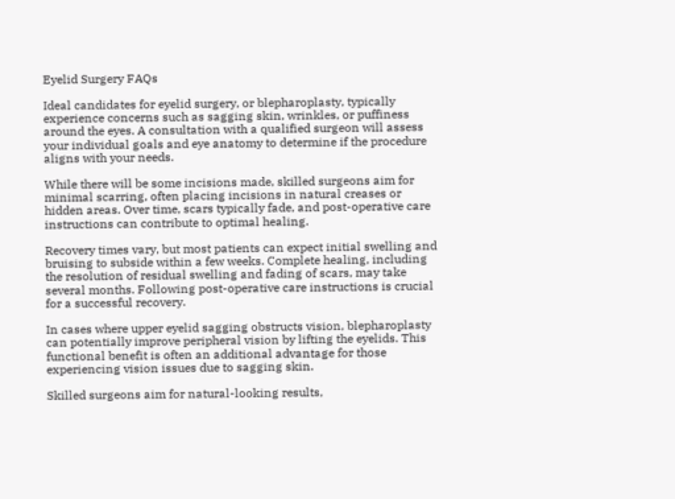Eyelid Surgery FAQs

Ideal candidates for eyelid surgery, or blepharoplasty, typically experience concerns such as sagging skin, wrinkles, or puffiness around the eyes. A consultation with a qualified surgeon will assess your individual goals and eye anatomy to determine if the procedure aligns with your needs.

While there will be some incisions made, skilled surgeons aim for minimal scarring, often placing incisions in natural creases or hidden areas. Over time, scars typically fade, and post-operative care instructions can contribute to optimal healing.

Recovery times vary, but most patients can expect initial swelling and bruising to subside within a few weeks. Complete healing, including the resolution of residual swelling and fading of scars, may take several months. Following post-operative care instructions is crucial for a successful recovery.

In cases where upper eyelid sagging obstructs vision, blepharoplasty can potentially improve peripheral vision by lifting the eyelids. This functional benefit is often an additional advantage for those experiencing vision issues due to sagging skin.

Skilled surgeons aim for natural-looking results,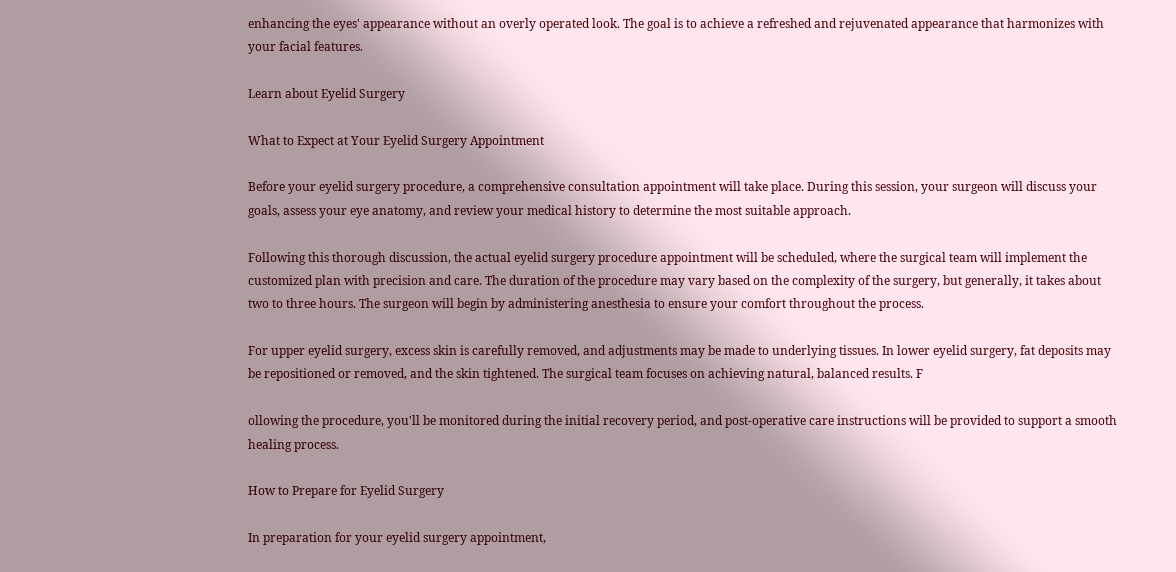enhancing the eyes' appearance without an overly operated look. The goal is to achieve a refreshed and rejuvenated appearance that harmonizes with your facial features.

Learn about Eyelid Surgery

What to Expect at Your Eyelid Surgery Appointment

Before your eyelid surgery procedure, a comprehensive consultation appointment will take place. During this session, your surgeon will discuss your goals, assess your eye anatomy, and review your medical history to determine the most suitable approach.

Following this thorough discussion, the actual eyelid surgery procedure appointment will be scheduled, where the surgical team will implement the customized plan with precision and care. The duration of the procedure may vary based on the complexity of the surgery, but generally, it takes about two to three hours. The surgeon will begin by administering anesthesia to ensure your comfort throughout the process.

For upper eyelid surgery, excess skin is carefully removed, and adjustments may be made to underlying tissues. In lower eyelid surgery, fat deposits may be repositioned or removed, and the skin tightened. The surgical team focuses on achieving natural, balanced results. F

ollowing the procedure, you'll be monitored during the initial recovery period, and post-operative care instructions will be provided to support a smooth healing process.

How to Prepare for Eyelid Surgery

In preparation for your eyelid surgery appointment,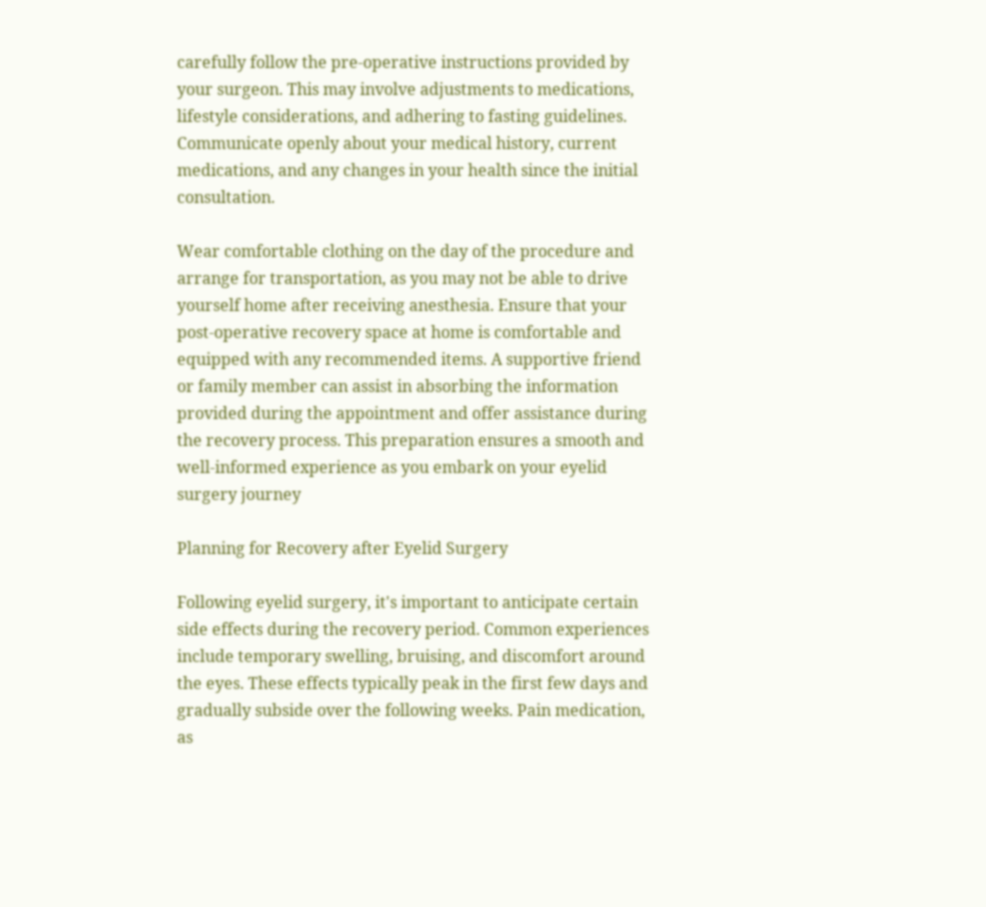carefully follow the pre-operative instructions provided by your surgeon. This may involve adjustments to medications, lifestyle considerations, and adhering to fasting guidelines. Communicate openly about your medical history, current medications, and any changes in your health since the initial consultation.

Wear comfortable clothing on the day of the procedure and arrange for transportation, as you may not be able to drive yourself home after receiving anesthesia. Ensure that your post-operative recovery space at home is comfortable and equipped with any recommended items. A supportive friend or family member can assist in absorbing the information provided during the appointment and offer assistance during the recovery process. This preparation ensures a smooth and well-informed experience as you embark on your eyelid surgery journey

Planning for Recovery after Eyelid Surgery

Following eyelid surgery, it's important to anticipate certain side effects during the recovery period. Common experiences include temporary swelling, bruising, and discomfort around the eyes. These effects typically peak in the first few days and gradually subside over the following weeks. Pain medication, as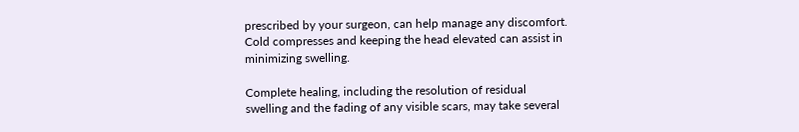prescribed by your surgeon, can help manage any discomfort. Cold compresses and keeping the head elevated can assist in minimizing swelling.

Complete healing, including the resolution of residual swelling and the fading of any visible scars, may take several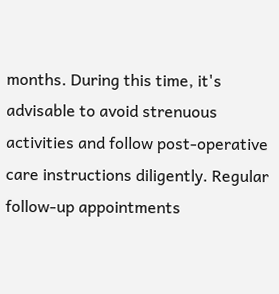months. During this time, it's advisable to avoid strenuous activities and follow post-operative care instructions diligently. Regular follow-up appointments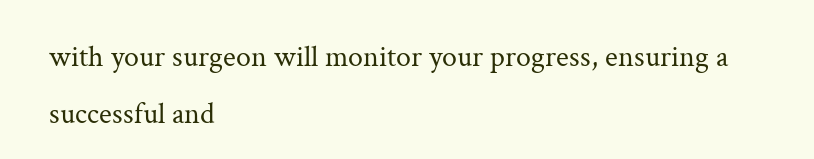with your surgeon will monitor your progress, ensuring a successful and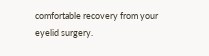comfortable recovery from your eyelid surgery.